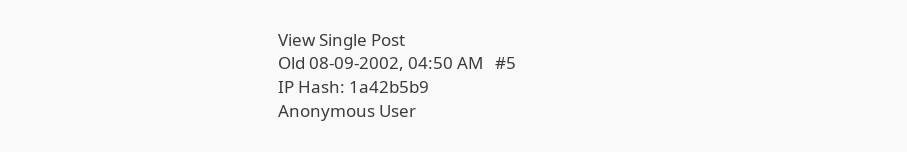View Single Post
Old 08-09-2002, 04:50 AM   #5
IP Hash: 1a42b5b9
Anonymous User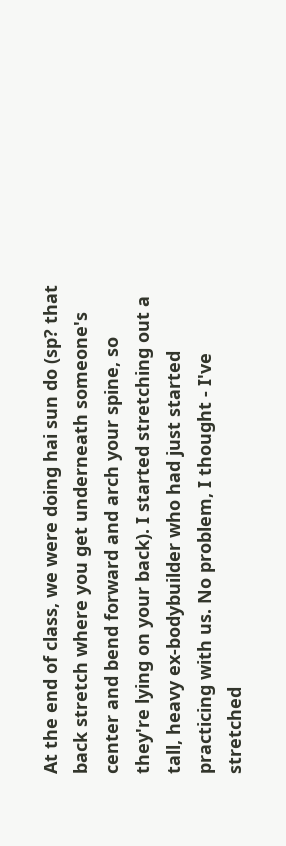At the end of class, we were doing hai sun do (sp? that back stretch where you get underneath someone's center and bend forward and arch your spine, so they're lying on your back). I started stretching out a tall, heavy ex-bodybuilder who had just started practicing with us. No problem, I thought - I've stretched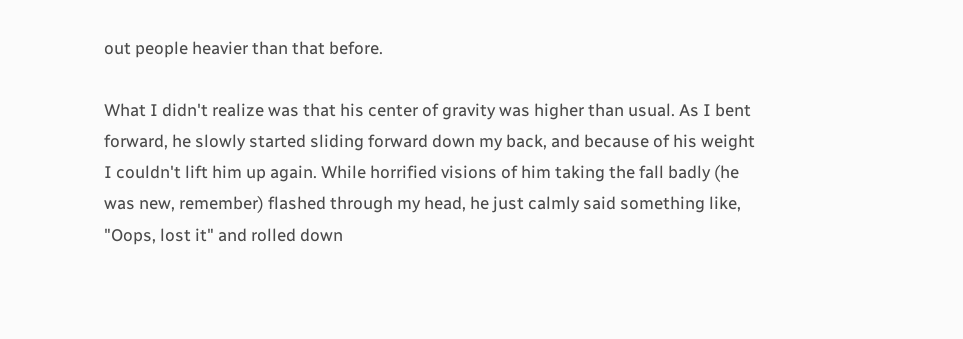out people heavier than that before.

What I didn't realize was that his center of gravity was higher than usual. As I bent forward, he slowly started sliding forward down my back, and because of his weight I couldn't lift him up again. While horrified visions of him taking the fall badly (he was new, remember) flashed through my head, he just calmly said something like, "Oops, lost it" and rolled down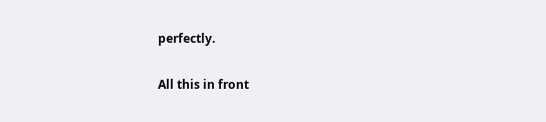perfectly.

All this in front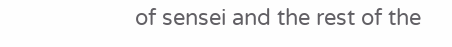of sensei and the rest of the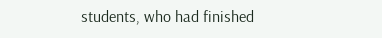students, who had finished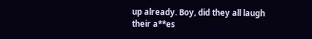up already. Boy, did they all laugh their a**es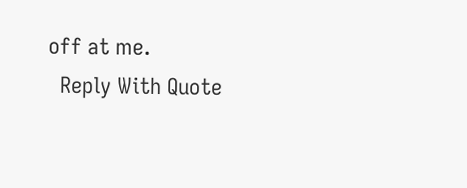off at me.
  Reply With Quote